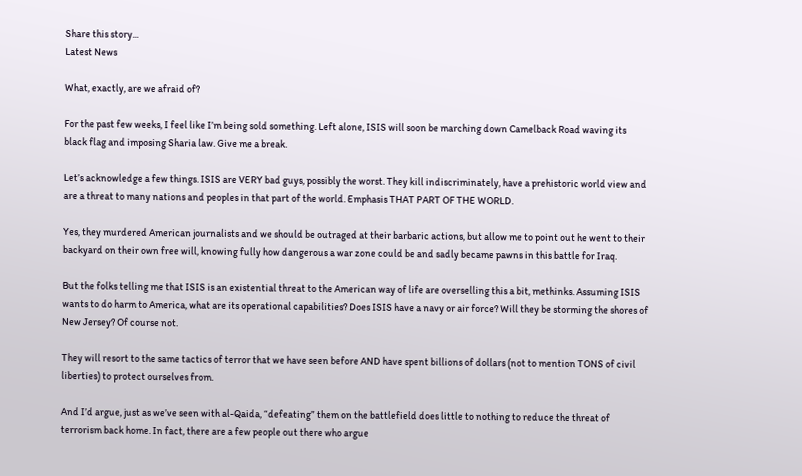Share this story...
Latest News

What, exactly, are we afraid of?

For the past few weeks, I feel like I’m being sold something. Left alone, ISIS will soon be marching down Camelback Road waving its black flag and imposing Sharia law. Give me a break.

Let’s acknowledge a few things. ISIS are VERY bad guys, possibly the worst. They kill indiscriminately, have a prehistoric world view and are a threat to many nations and peoples in that part of the world. Emphasis THAT PART OF THE WORLD.

Yes, they murdered American journalists and we should be outraged at their barbaric actions, but allow me to point out he went to their backyard on their own free will, knowing fully how dangerous a war zone could be and sadly became pawns in this battle for Iraq.

But the folks telling me that ISIS is an existential threat to the American way of life are overselling this a bit, methinks. Assuming ISIS wants to do harm to America, what are its operational capabilities? Does ISIS have a navy or air force? Will they be storming the shores of New Jersey? Of course not.

They will resort to the same tactics of terror that we have seen before AND have spent billions of dollars (not to mention TONS of civil liberties) to protect ourselves from.

And I’d argue, just as we’ve seen with al-Qaida, “defeating” them on the battlefield does little to nothing to reduce the threat of terrorism back home. In fact, there are a few people out there who argue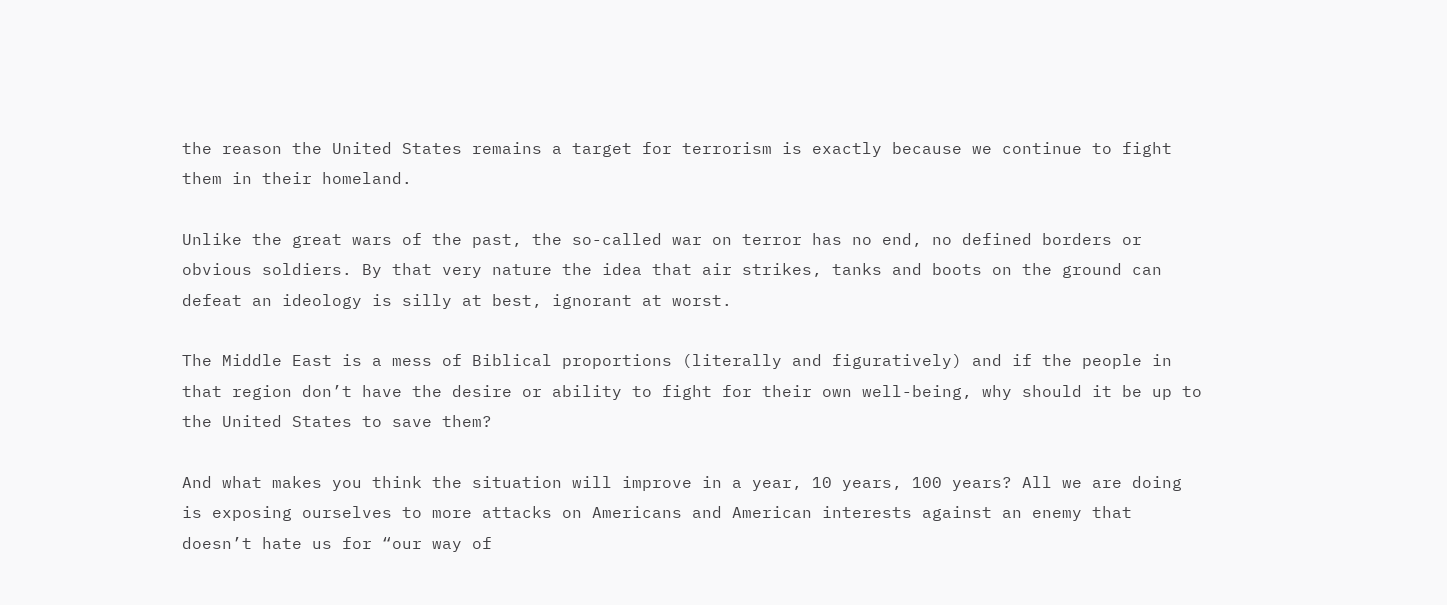the reason the United States remains a target for terrorism is exactly because we continue to fight them in their homeland.

Unlike the great wars of the past, the so-called war on terror has no end, no defined borders or obvious soldiers. By that very nature the idea that air strikes, tanks and boots on the ground can defeat an ideology is silly at best, ignorant at worst.

The Middle East is a mess of Biblical proportions (literally and figuratively) and if the people in that region don’t have the desire or ability to fight for their own well-being, why should it be up to the United States to save them?

And what makes you think the situation will improve in a year, 10 years, 100 years? All we are doing is exposing ourselves to more attacks on Americans and American interests against an enemy that doesn’t hate us for “our way of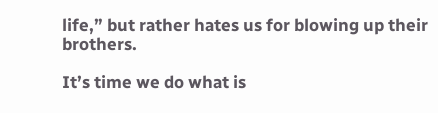life,” but rather hates us for blowing up their brothers.

It’s time we do what is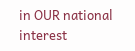in OUR national interest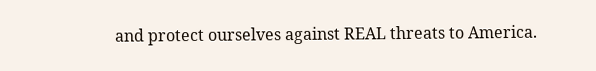and protect ourselves against REAL threats to America.